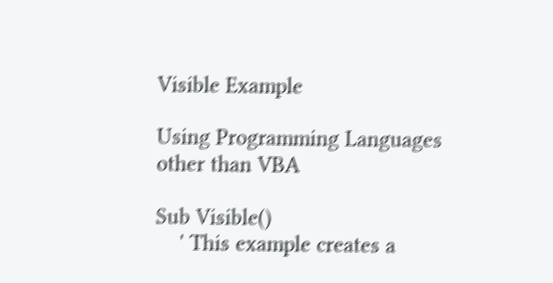Visible Example

Using Programming Languages other than VBA

Sub Visible()
    ' This example creates a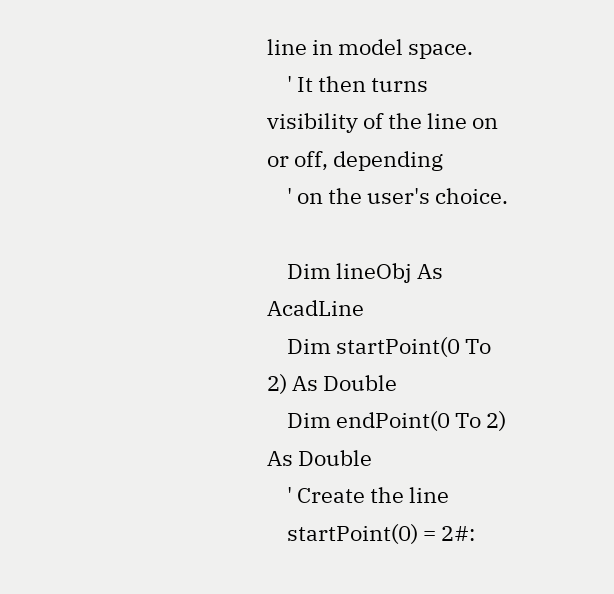line in model space.
    ' It then turns visibility of the line on or off, depending
    ' on the user's choice.

    Dim lineObj As AcadLine
    Dim startPoint(0 To 2) As Double
    Dim endPoint(0 To 2) As Double
    ' Create the line
    startPoint(0) = 2#: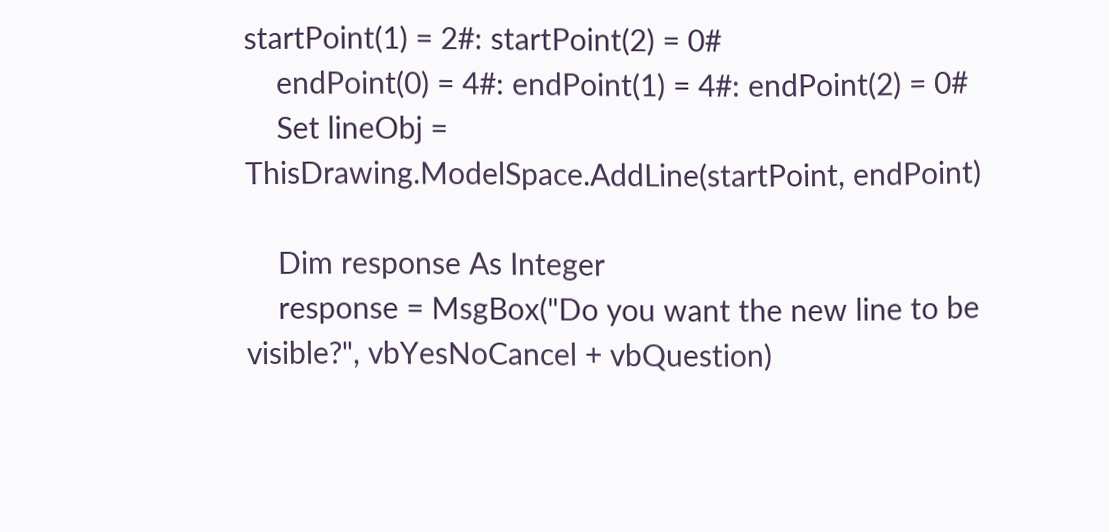startPoint(1) = 2#: startPoint(2) = 0#
    endPoint(0) = 4#: endPoint(1) = 4#: endPoint(2) = 0#
    Set lineObj = ThisDrawing.ModelSpace.AddLine(startPoint, endPoint)

    Dim response As Integer
    response = MsgBox("Do you want the new line to be visible?", vbYesNoCancel + vbQuestion)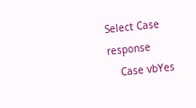Select Case response
    Case vbYes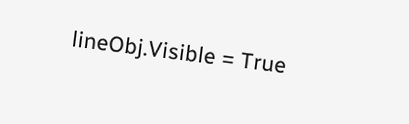lineObj.Visible = True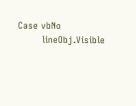Case vbNo
        lineObj.Visible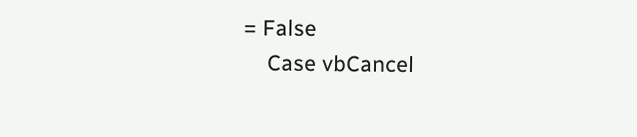= False
    Case vbCancel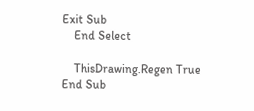Exit Sub
    End Select

    ThisDrawing.Regen True
End Sub